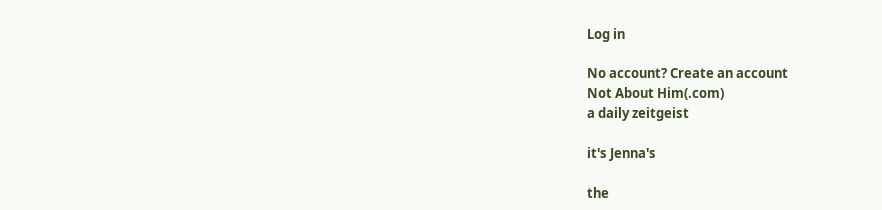Log in

No account? Create an account
Not About Him(.com)
a daily zeitgeist

it's Jenna's

the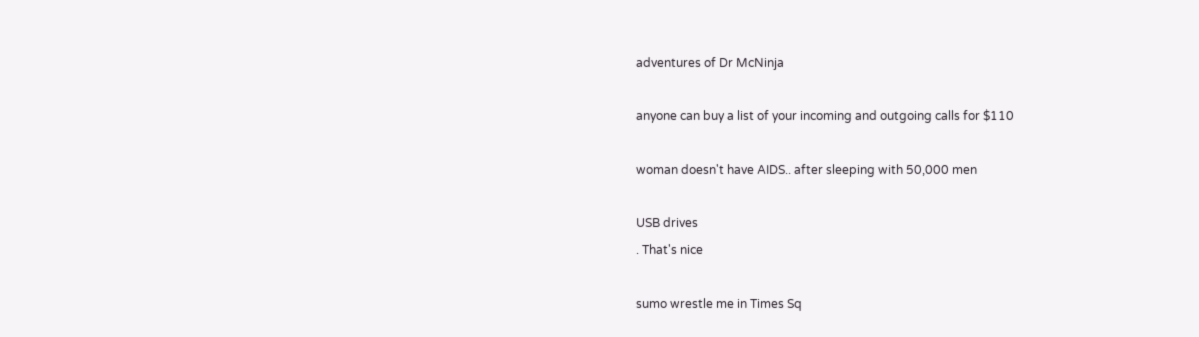adventures of Dr McNinja

anyone can buy a list of your incoming and outgoing calls for $110

woman doesn't have AIDS.. after sleeping with 50,000 men

USB drives
. That's nice

sumo wrestle me in Times Sq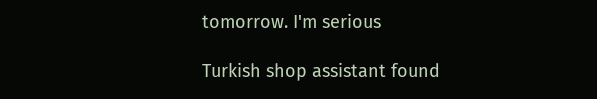tomorrow. I'm serious

Turkish shop assistant found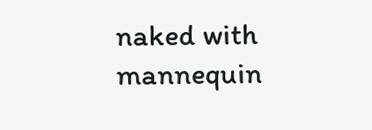naked with mannequin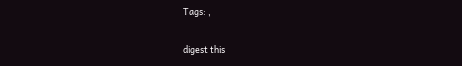Tags: ,

digest this